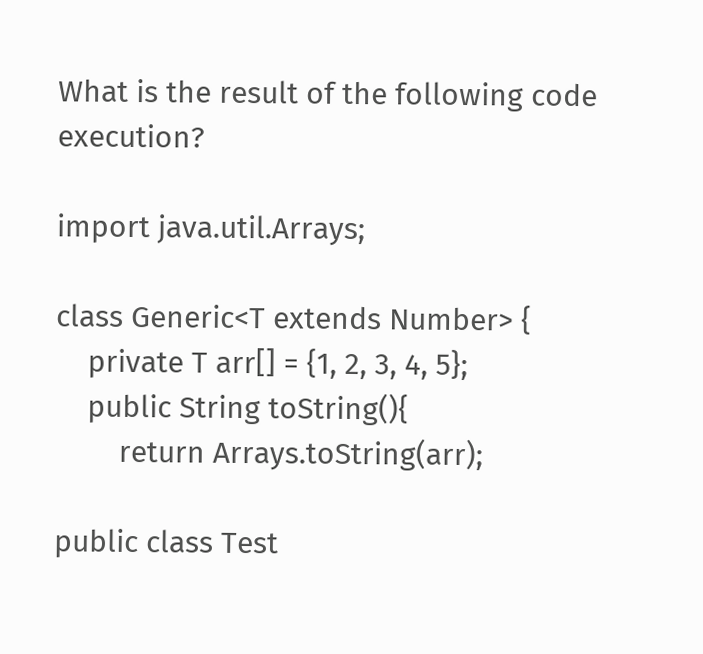What is the result of the following code execution?

import java.util.Arrays;

class Generic<T extends Number> {
    private T arr[] = {1, 2, 3, 4, 5};
    public String toString(){
        return Arrays.toString(arr);

public class Test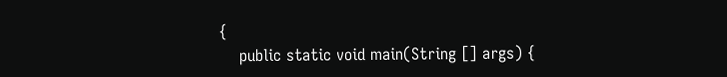{
    public static void main(String [] args) {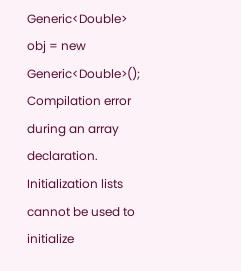Generic<Double> obj = new Generic<Double>();
Compilation error during an array declaration.
Initialization lists cannot be used to initialize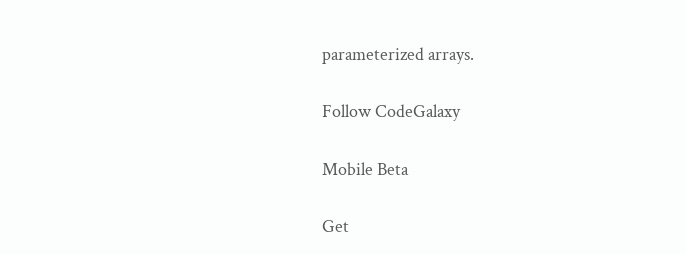parameterized arrays.

Follow CodeGalaxy

Mobile Beta

Get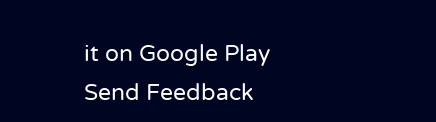it on Google Play
Send Feedback